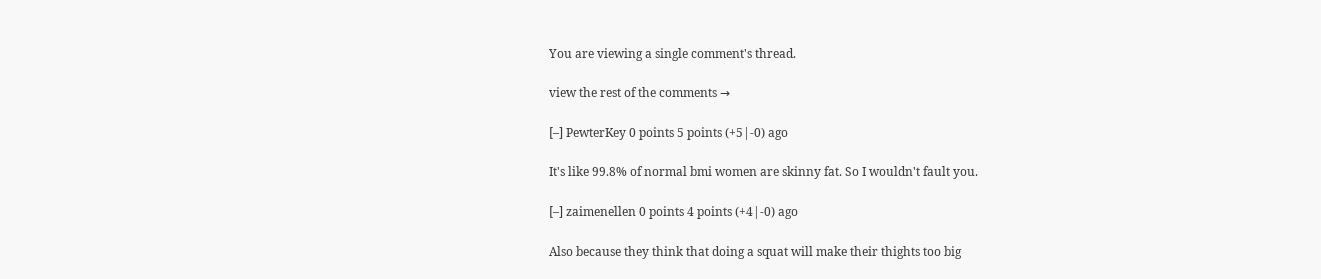You are viewing a single comment's thread.

view the rest of the comments →

[–] PewterKey 0 points 5 points (+5|-0) ago

It's like 99.8% of normal bmi women are skinny fat. So I wouldn't fault you.

[–] zaimenellen 0 points 4 points (+4|-0) ago

Also because they think that doing a squat will make their thights too big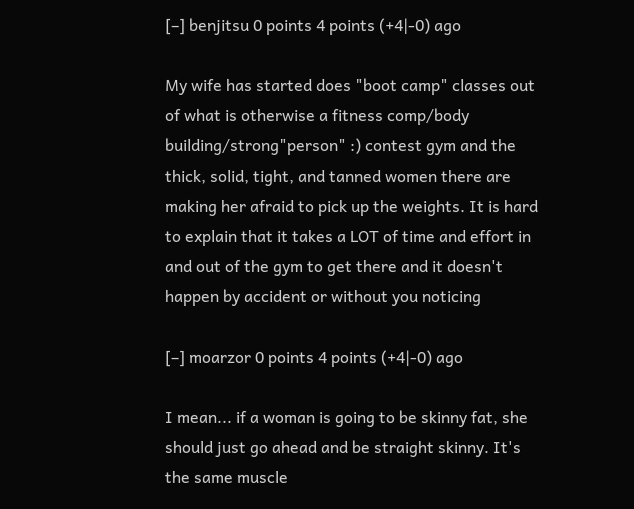[–] benjitsu 0 points 4 points (+4|-0) ago

My wife has started does "boot camp" classes out of what is otherwise a fitness comp/body building/strong"person" :) contest gym and the thick, solid, tight, and tanned women there are making her afraid to pick up the weights. It is hard to explain that it takes a LOT of time and effort in and out of the gym to get there and it doesn't happen by accident or without you noticing

[–] moarzor 0 points 4 points (+4|-0) ago

I mean... if a woman is going to be skinny fat, she should just go ahead and be straight skinny. It's the same muscle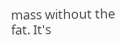mass without the fat. It's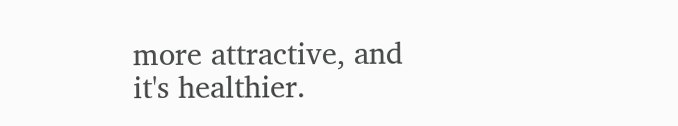more attractive, and it's healthier.